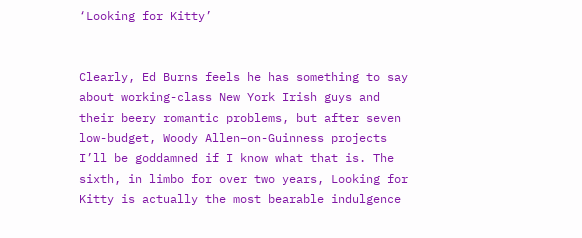‘Looking for Kitty’


Clearly, Ed Burns feels he has something to say about working-class New York Irish guys and their beery romantic problems, but after seven low-budget, Woody Allen–on-Guinness projects I’ll be goddamned if I know what that is. The sixth, in limbo for over two years, Looking for Kitty is actually the most bearable indulgence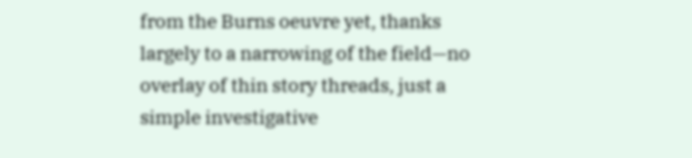from the Burns oeuvre yet, thanks largely to a narrowing of the field—no overlay of thin story threads, just a simple investigative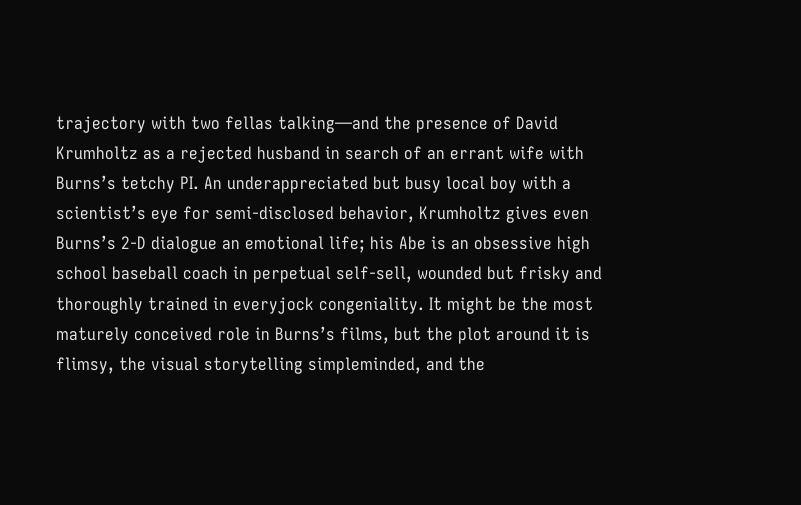trajectory with two fellas talking—and the presence of David Krumholtz as a rejected husband in search of an errant wife with Burns’s tetchy PI. An underappreciated but busy local boy with a scientist’s eye for semi-disclosed behavior, Krumholtz gives even Burns’s 2-D dialogue an emotional life; his Abe is an obsessive high school baseball coach in perpetual self-sell, wounded but frisky and thoroughly trained in everyjock congeniality. It might be the most maturely conceived role in Burns’s films, but the plot around it is flimsy, the visual storytelling simpleminded, and the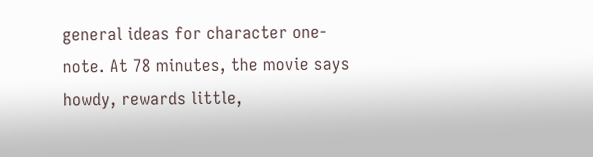general ideas for character one-note. At 78 minutes, the movie says howdy, rewards little,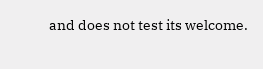and does not test its welcome.